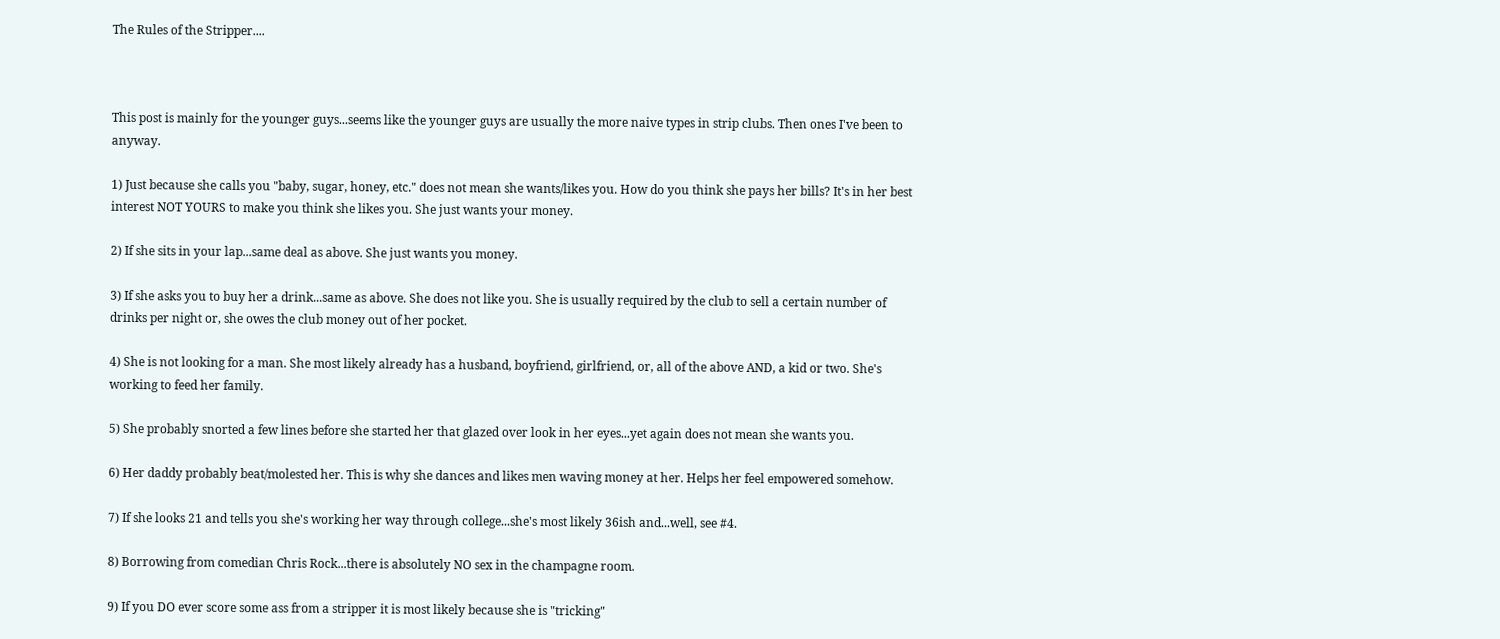The Rules of the Stripper....



This post is mainly for the younger guys...seems like the younger guys are usually the more naive types in strip clubs. Then ones I've been to anyway.

1) Just because she calls you "baby, sugar, honey, etc." does not mean she wants/likes you. How do you think she pays her bills? It's in her best interest NOT YOURS to make you think she likes you. She just wants your money.

2) If she sits in your lap...same deal as above. She just wants you money.

3) If she asks you to buy her a drink...same as above. She does not like you. She is usually required by the club to sell a certain number of drinks per night or, she owes the club money out of her pocket.

4) She is not looking for a man. She most likely already has a husband, boyfriend, girlfriend, or, all of the above AND, a kid or two. She's working to feed her family.

5) She probably snorted a few lines before she started her that glazed over look in her eyes...yet again does not mean she wants you.

6) Her daddy probably beat/molested her. This is why she dances and likes men waving money at her. Helps her feel empowered somehow.

7) If she looks 21 and tells you she's working her way through college...she's most likely 36ish and...well, see #4.

8) Borrowing from comedian Chris Rock...there is absolutely NO sex in the champagne room.

9) If you DO ever score some ass from a stripper it is most likely because she is "tricking"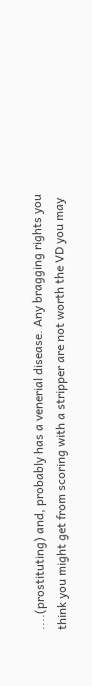....(prostituting) and, probably has a venerial disease. Any bragging rights you think you might get from scoring with a stripper are not worth the VD you may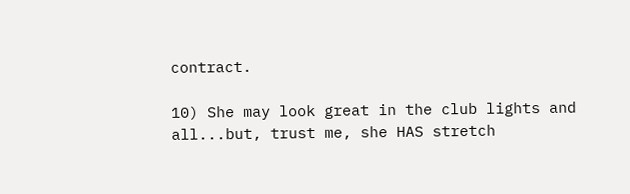contract.

10) She may look great in the club lights and all...but, trust me, she HAS stretch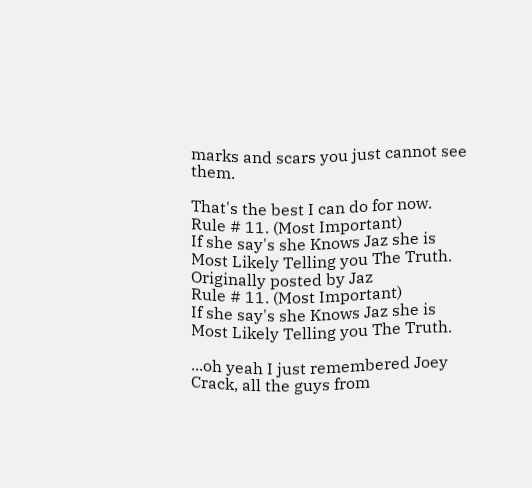marks and scars you just cannot see them.

That's the best I can do for now.
Rule # 11. (Most Important)
If she say's she Knows Jaz she is Most Likely Telling you The Truth.
Originally posted by Jaz
Rule # 11. (Most Important)
If she say's she Knows Jaz she is Most Likely Telling you The Truth.

...oh yeah I just remembered Joey Crack, all the guys from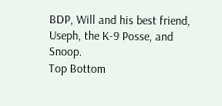BDP, Will and his best friend, Useph, the K-9 Posse, and Snoop.
Top Bottom